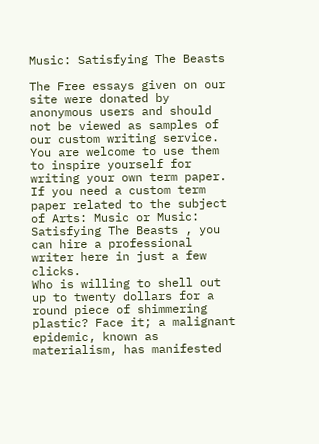Music: Satisfying The Beasts

The Free essays given on our site were donated by anonymous users and should not be viewed as samples of our custom writing service. You are welcome to use them to inspire yourself for writing your own term paper. If you need a custom term paper related to the subject of Arts: Music or Music: Satisfying The Beasts , you can hire a professional writer here in just a few clicks.
Who is willing to shell out up to twenty dollars for a round piece of shimmering plastic? Face it; a malignant epidemic, known as materialism, has manifested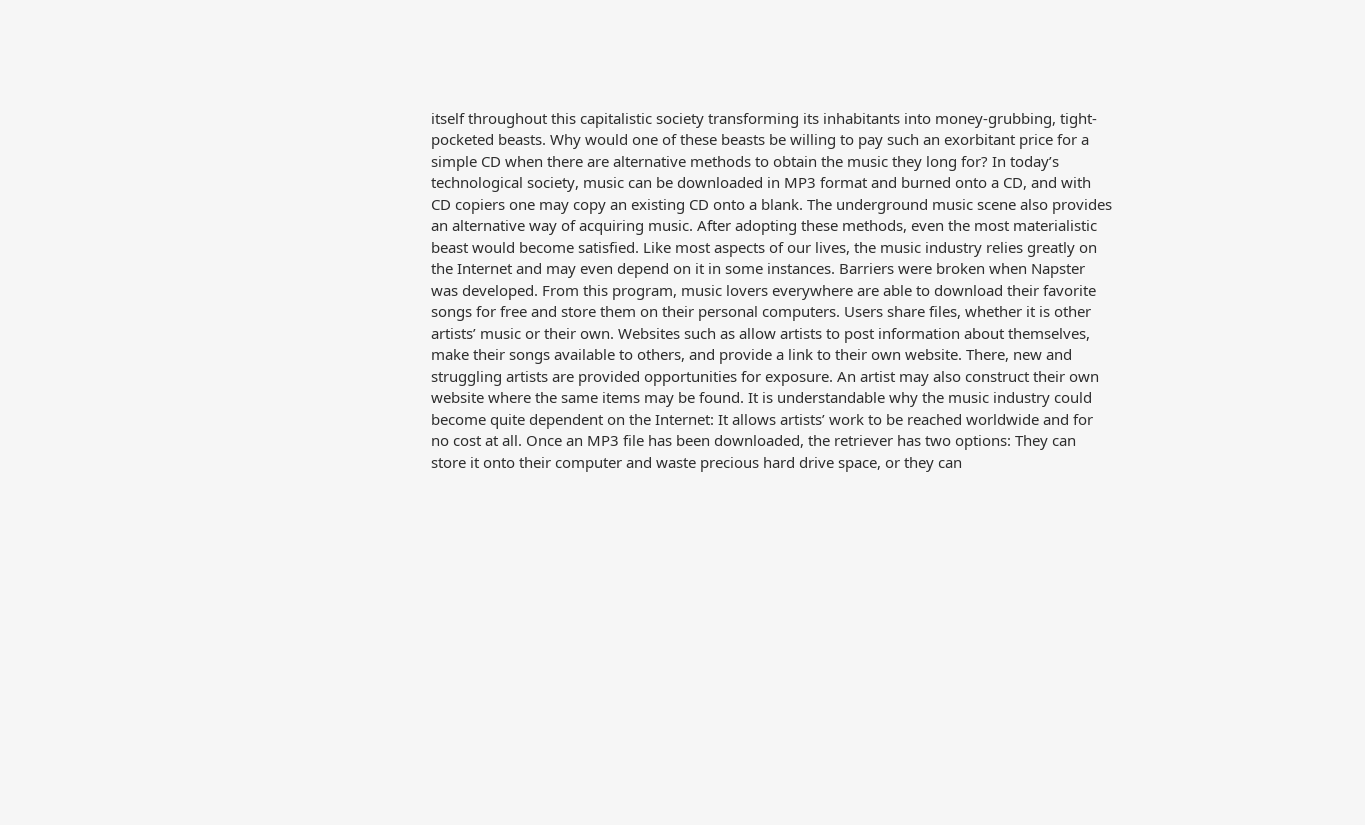itself throughout this capitalistic society transforming its inhabitants into money-grubbing, tight-pocketed beasts. Why would one of these beasts be willing to pay such an exorbitant price for a simple CD when there are alternative methods to obtain the music they long for? In today’s technological society, music can be downloaded in MP3 format and burned onto a CD, and with CD copiers one may copy an existing CD onto a blank. The underground music scene also provides an alternative way of acquiring music. After adopting these methods, even the most materialistic beast would become satisfied. Like most aspects of our lives, the music industry relies greatly on the Internet and may even depend on it in some instances. Barriers were broken when Napster was developed. From this program, music lovers everywhere are able to download their favorite songs for free and store them on their personal computers. Users share files, whether it is other artists’ music or their own. Websites such as allow artists to post information about themselves, make their songs available to others, and provide a link to their own website. There, new and struggling artists are provided opportunities for exposure. An artist may also construct their own website where the same items may be found. It is understandable why the music industry could become quite dependent on the Internet: It allows artists’ work to be reached worldwide and for no cost at all. Once an MP3 file has been downloaded, the retriever has two options: They can store it onto their computer and waste precious hard drive space, or they can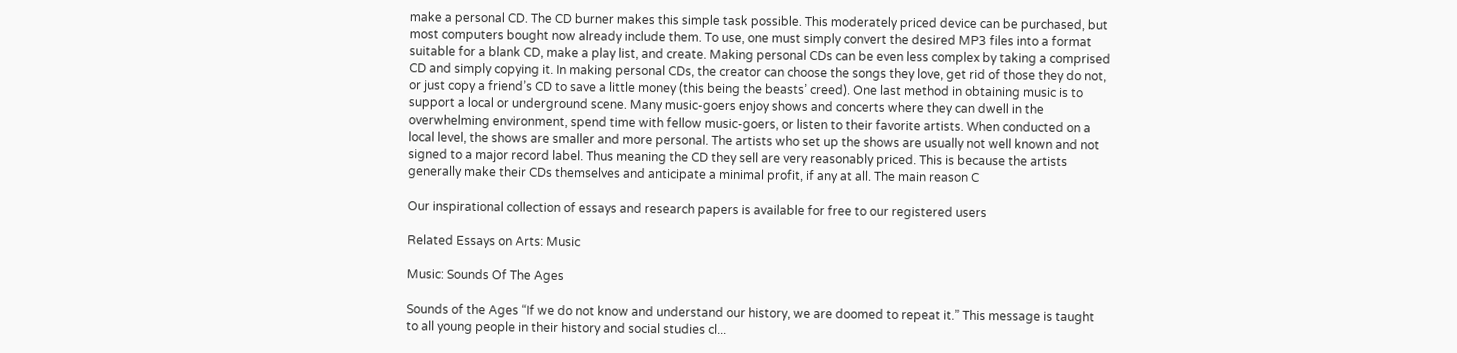make a personal CD. The CD burner makes this simple task possible. This moderately priced device can be purchased, but most computers bought now already include them. To use, one must simply convert the desired MP3 files into a format suitable for a blank CD, make a play list, and create. Making personal CDs can be even less complex by taking a comprised CD and simply copying it. In making personal CDs, the creator can choose the songs they love, get rid of those they do not, or just copy a friend’s CD to save a little money (this being the beasts’ creed). One last method in obtaining music is to support a local or underground scene. Many music-goers enjoy shows and concerts where they can dwell in the overwhelming environment, spend time with fellow music-goers, or listen to their favorite artists. When conducted on a local level, the shows are smaller and more personal. The artists who set up the shows are usually not well known and not signed to a major record label. Thus meaning the CD they sell are very reasonably priced. This is because the artists generally make their CDs themselves and anticipate a minimal profit, if any at all. The main reason C

Our inspirational collection of essays and research papers is available for free to our registered users

Related Essays on Arts: Music

Music: Sounds Of The Ages

Sounds of the Ages “If we do not know and understand our history, we are doomed to repeat it.” This message is taught to all young people in their history and social studies cl...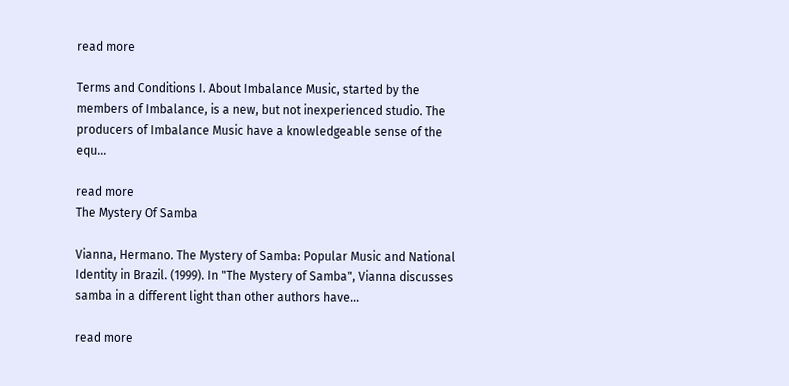read more

Terms and Conditions I. About Imbalance Music, started by the members of Imbalance, is a new, but not inexperienced studio. The producers of Imbalance Music have a knowledgeable sense of the equ...

read more
The Mystery Of Samba

Vianna, Hermano. The Mystery of Samba: Popular Music and National Identity in Brazil. (1999). In "The Mystery of Samba", Vianna discusses samba in a different light than other authors have...

read more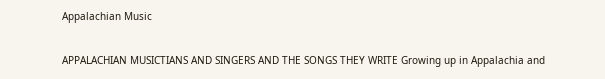Appalachian Music

APPALACHIAN MUSICTIANS AND SINGERS AND THE SONGS THEY WRITE Growing up in Appalachia and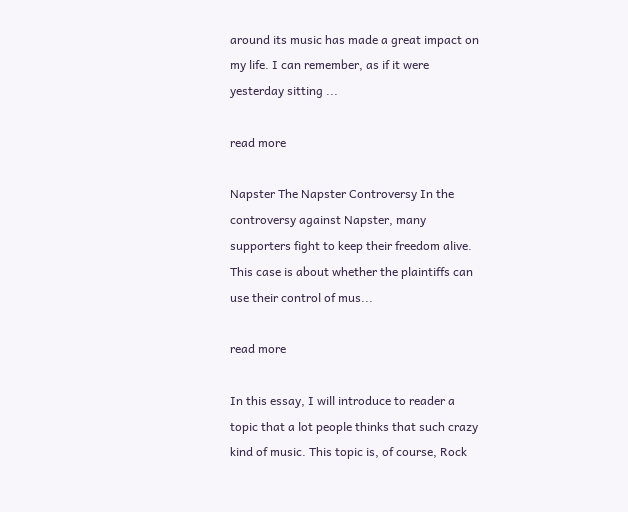around its music has made a great impact on my life. I can remember, as if it were yesterday sitting ...

read more

Napster The Napster Controversy In the controversy against Napster, many supporters fight to keep their freedom alive. This case is about whether the plaintiffs can use their control of mus...

read more

In this essay, I will introduce to reader a topic that a lot people thinks that such crazy kind of music. This topic is, of course, Rock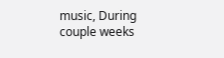music, During couple weeks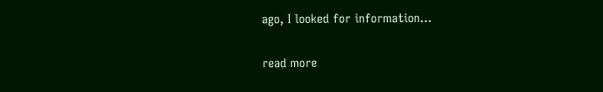ago, I looked for information...

read more